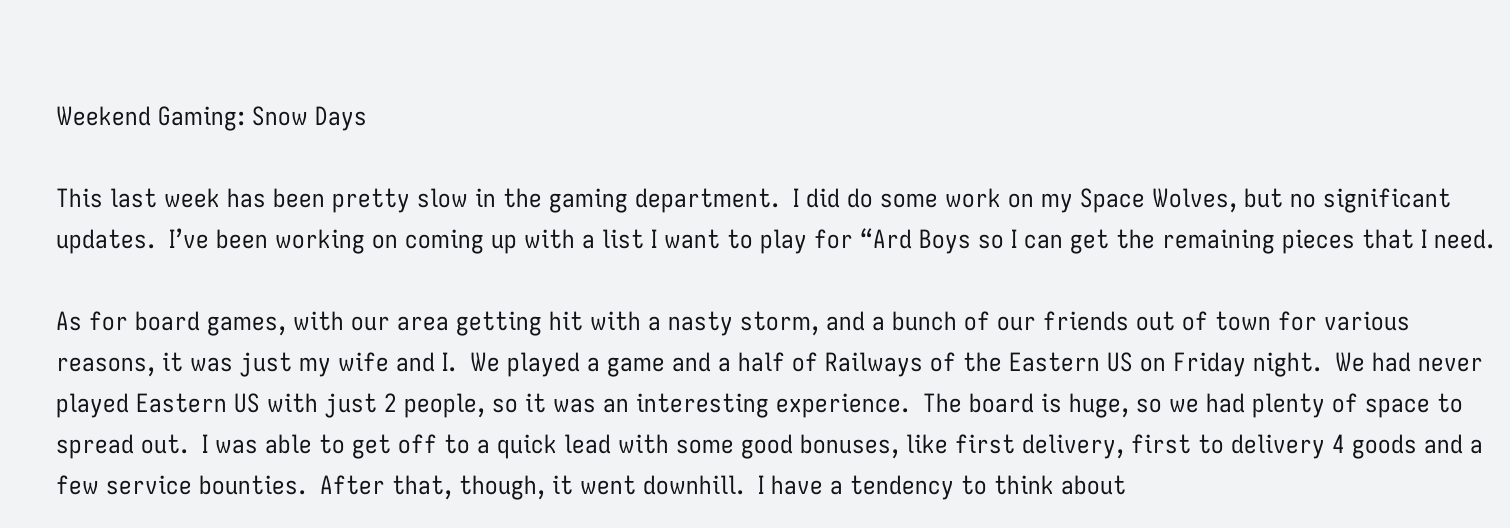Weekend Gaming: Snow Days

This last week has been pretty slow in the gaming department.  I did do some work on my Space Wolves, but no significant updates.  I’ve been working on coming up with a list I want to play for “Ard Boys so I can get the remaining pieces that I need.

As for board games, with our area getting hit with a nasty storm, and a bunch of our friends out of town for various reasons, it was just my wife and I.  We played a game and a half of Railways of the Eastern US on Friday night.  We had never played Eastern US with just 2 people, so it was an interesting experience.  The board is huge, so we had plenty of space to spread out.  I was able to get off to a quick lead with some good bonuses, like first delivery, first to delivery 4 goods and a few service bounties.  After that, though, it went downhill.  I have a tendency to think about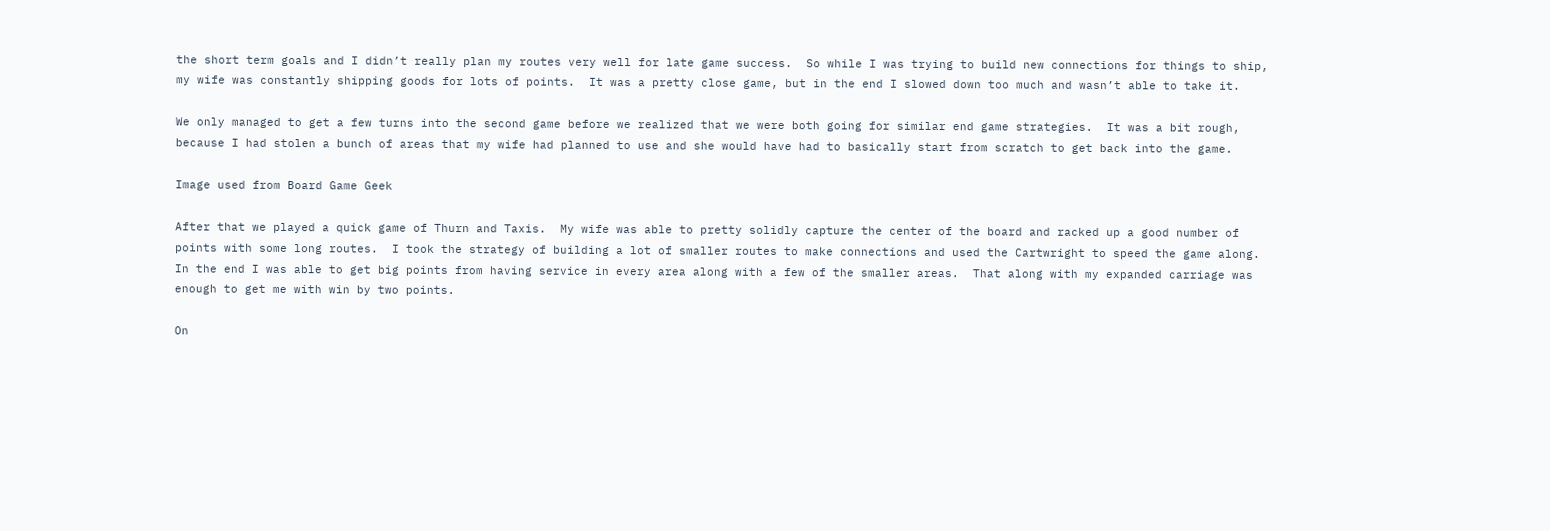the short term goals and I didn’t really plan my routes very well for late game success.  So while I was trying to build new connections for things to ship, my wife was constantly shipping goods for lots of points.  It was a pretty close game, but in the end I slowed down too much and wasn’t able to take it.

We only managed to get a few turns into the second game before we realized that we were both going for similar end game strategies.  It was a bit rough, because I had stolen a bunch of areas that my wife had planned to use and she would have had to basically start from scratch to get back into the game.

Image used from Board Game Geek

After that we played a quick game of Thurn and Taxis.  My wife was able to pretty solidly capture the center of the board and racked up a good number of points with some long routes.  I took the strategy of building a lot of smaller routes to make connections and used the Cartwright to speed the game along.  In the end I was able to get big points from having service in every area along with a few of the smaller areas.  That along with my expanded carriage was enough to get me with win by two points.

On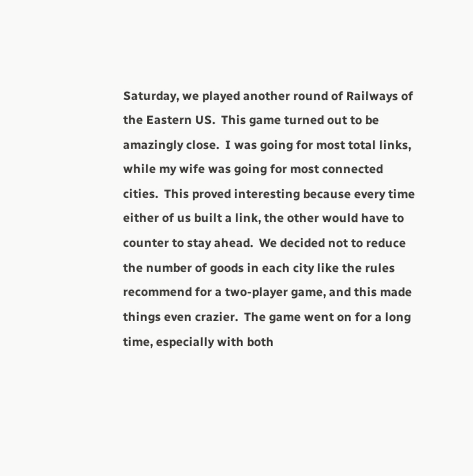Saturday, we played another round of Railways of the Eastern US.  This game turned out to be amazingly close.  I was going for most total links, while my wife was going for most connected cities.  This proved interesting because every time either of us built a link, the other would have to counter to stay ahead.  We decided not to reduce the number of goods in each city like the rules recommend for a two-player game, and this made things even crazier.  The game went on for a long time, especially with both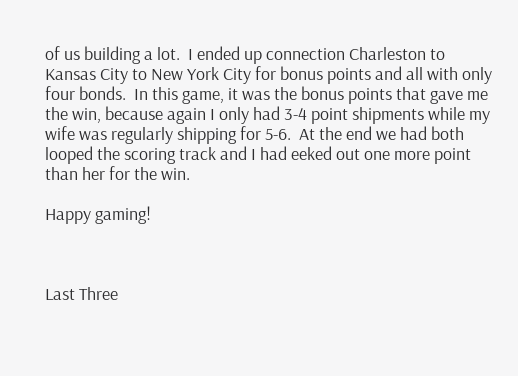of us building a lot.  I ended up connection Charleston to Kansas City to New York City for bonus points and all with only four bonds.  In this game, it was the bonus points that gave me the win, because again I only had 3-4 point shipments while my wife was regularly shipping for 5-6.  At the end we had both looped the scoring track and I had eeked out one more point than her for the win.

Happy gaming!



Last Three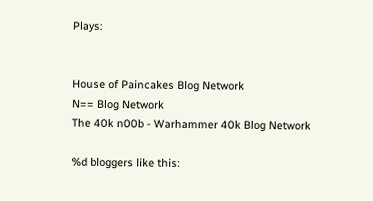Plays:


House of Paincakes Blog Network
N== Blog Network
The 40k n00b - Warhammer 40k Blog Network

%d bloggers like this: